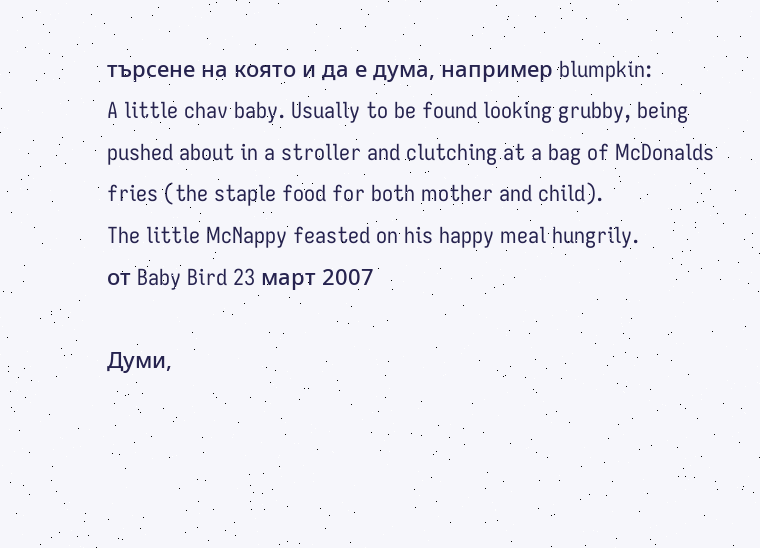търсене на която и да е дума, например blumpkin:
A little chav baby. Usually to be found looking grubby, being pushed about in a stroller and clutching at a bag of McDonalds fries (the staple food for both mother and child).
The little McNappy feasted on his happy meal hungrily.
от Baby Bird 23 март 2007

Думи,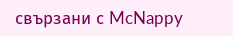свързани с McNappy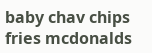baby chav chips fries mcdonalds